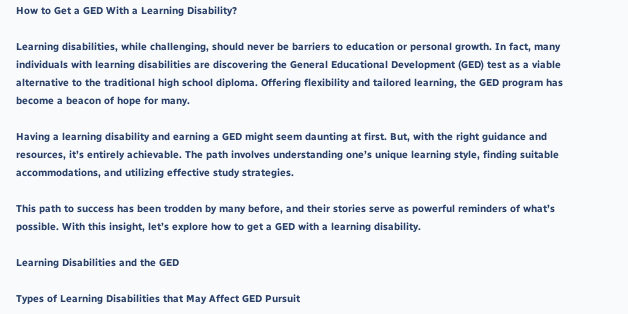How to Get a GED With a Learning Disability?

Learning disabilities, while challenging, should never be barriers to education or personal growth. In fact, many individuals with learning disabilities are discovering the General Educational Development (GED) test as a viable alternative to the traditional high school diploma. Offering flexibility and tailored learning, the GED program has become a beacon of hope for many.

Having a learning disability and earning a GED might seem daunting at first. But, with the right guidance and resources, it’s entirely achievable. The path involves understanding one’s unique learning style, finding suitable accommodations, and utilizing effective study strategies.

This path to success has been trodden by many before, and their stories serve as powerful reminders of what’s possible. With this insight, let’s explore how to get a GED with a learning disability.

Learning Disabilities and the GED

Types of Learning Disabilities that May Affect GED Pursuit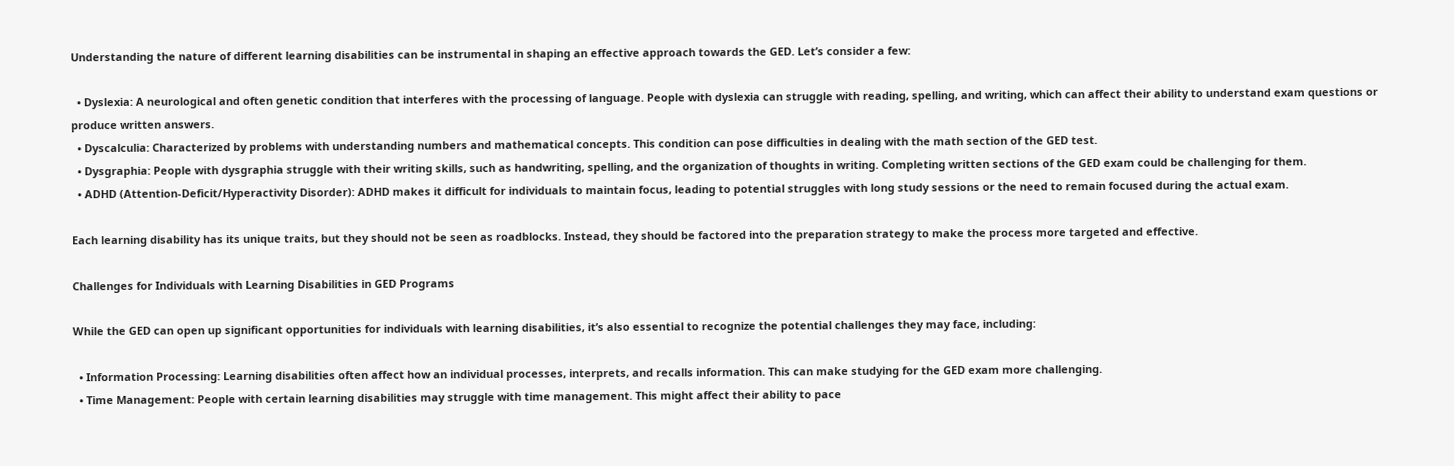Understanding the nature of different learning disabilities can be instrumental in shaping an effective approach towards the GED. Let’s consider a few:

  • Dyslexia: A neurological and often genetic condition that interferes with the processing of language. People with dyslexia can struggle with reading, spelling, and writing, which can affect their ability to understand exam questions or produce written answers.
  • Dyscalculia: Characterized by problems with understanding numbers and mathematical concepts. This condition can pose difficulties in dealing with the math section of the GED test.
  • Dysgraphia: People with dysgraphia struggle with their writing skills, such as handwriting, spelling, and the organization of thoughts in writing. Completing written sections of the GED exam could be challenging for them.
  • ADHD (Attention-Deficit/Hyperactivity Disorder): ADHD makes it difficult for individuals to maintain focus, leading to potential struggles with long study sessions or the need to remain focused during the actual exam.

Each learning disability has its unique traits, but they should not be seen as roadblocks. Instead, they should be factored into the preparation strategy to make the process more targeted and effective.

Challenges for Individuals with Learning Disabilities in GED Programs

While the GED can open up significant opportunities for individuals with learning disabilities, it’s also essential to recognize the potential challenges they may face, including:

  • Information Processing: Learning disabilities often affect how an individual processes, interprets, and recalls information. This can make studying for the GED exam more challenging.
  • Time Management: People with certain learning disabilities may struggle with time management. This might affect their ability to pace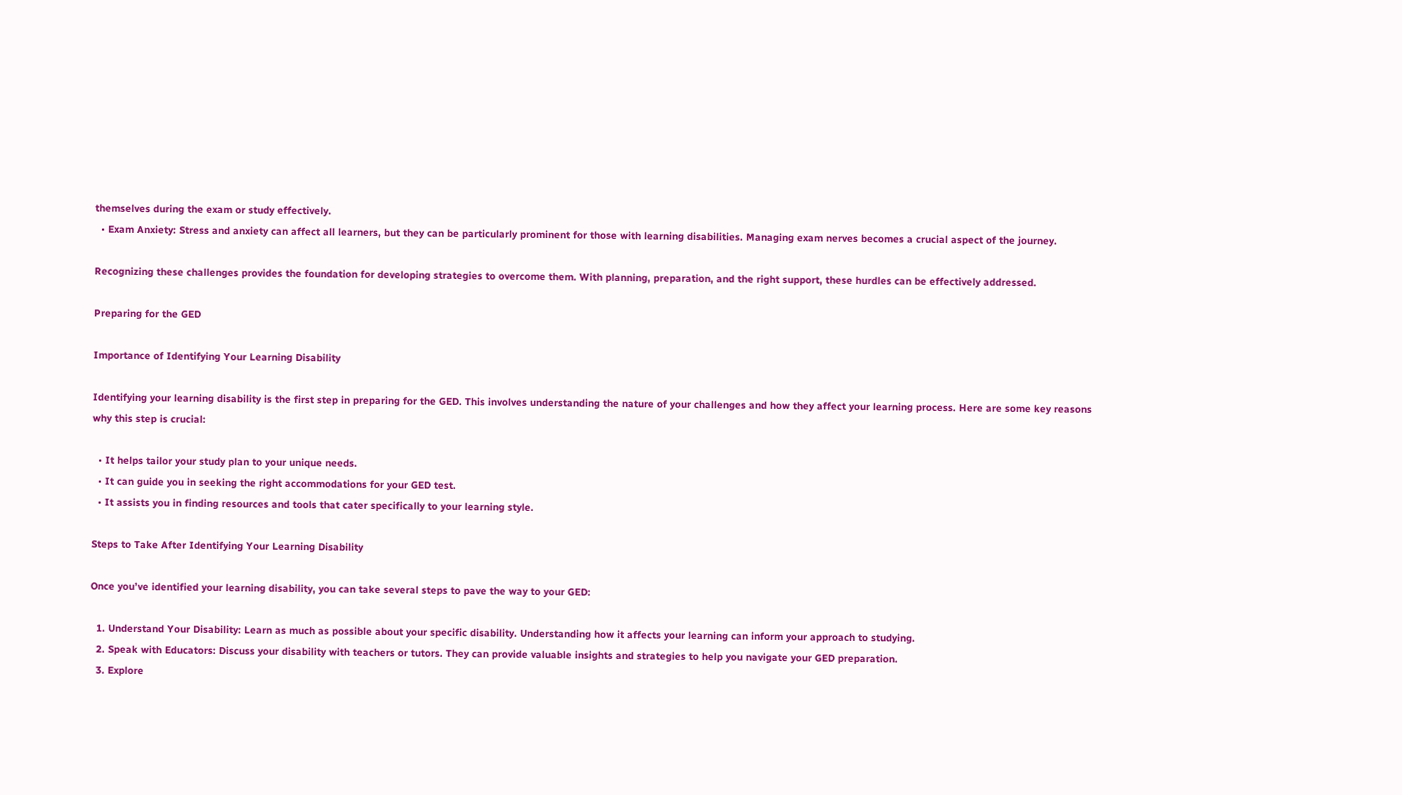themselves during the exam or study effectively.
  • Exam Anxiety: Stress and anxiety can affect all learners, but they can be particularly prominent for those with learning disabilities. Managing exam nerves becomes a crucial aspect of the journey.

Recognizing these challenges provides the foundation for developing strategies to overcome them. With planning, preparation, and the right support, these hurdles can be effectively addressed.

Preparing for the GED

Importance of Identifying Your Learning Disability

Identifying your learning disability is the first step in preparing for the GED. This involves understanding the nature of your challenges and how they affect your learning process. Here are some key reasons why this step is crucial:

  • It helps tailor your study plan to your unique needs.
  • It can guide you in seeking the right accommodations for your GED test.
  • It assists you in finding resources and tools that cater specifically to your learning style.

Steps to Take After Identifying Your Learning Disability

Once you’ve identified your learning disability, you can take several steps to pave the way to your GED:

  1. Understand Your Disability: Learn as much as possible about your specific disability. Understanding how it affects your learning can inform your approach to studying.
  2. Speak with Educators: Discuss your disability with teachers or tutors. They can provide valuable insights and strategies to help you navigate your GED preparation.
  3. Explore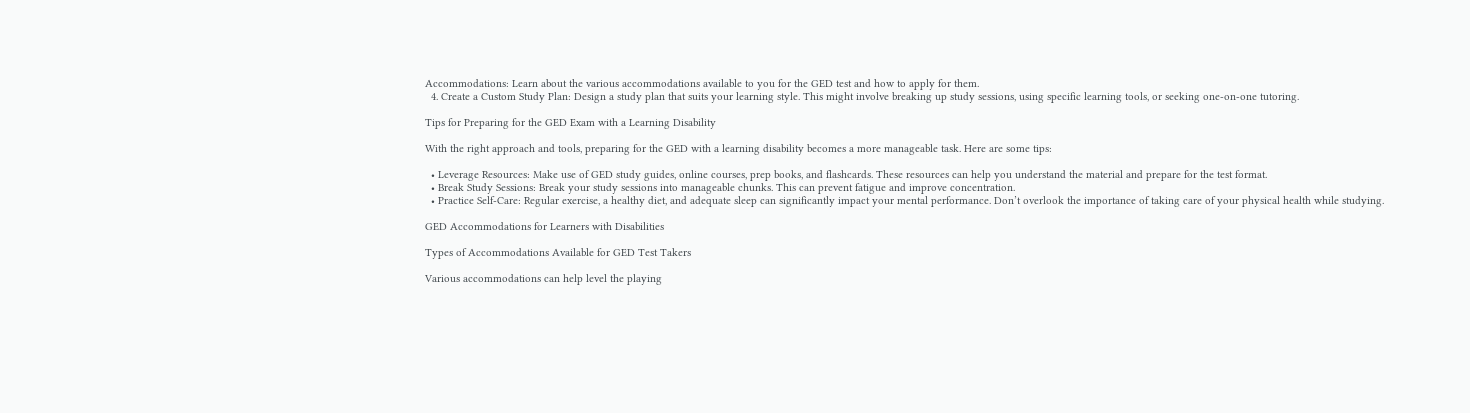Accommodations: Learn about the various accommodations available to you for the GED test and how to apply for them.
  4. Create a Custom Study Plan: Design a study plan that suits your learning style. This might involve breaking up study sessions, using specific learning tools, or seeking one-on-one tutoring.

Tips for Preparing for the GED Exam with a Learning Disability

With the right approach and tools, preparing for the GED with a learning disability becomes a more manageable task. Here are some tips:

  • Leverage Resources: Make use of GED study guides, online courses, prep books, and flashcards. These resources can help you understand the material and prepare for the test format.
  • Break Study Sessions: Break your study sessions into manageable chunks. This can prevent fatigue and improve concentration.
  • Practice Self-Care: Regular exercise, a healthy diet, and adequate sleep can significantly impact your mental performance. Don’t overlook the importance of taking care of your physical health while studying.

GED Accommodations for Learners with Disabilities

Types of Accommodations Available for GED Test Takers

Various accommodations can help level the playing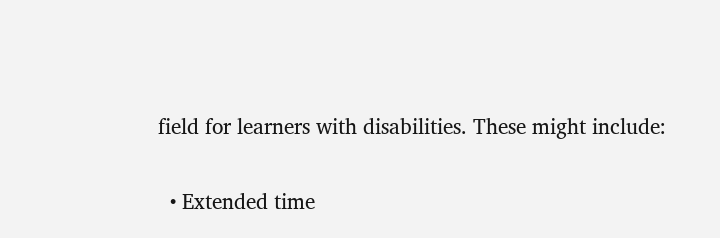field for learners with disabilities. These might include:

  • Extended time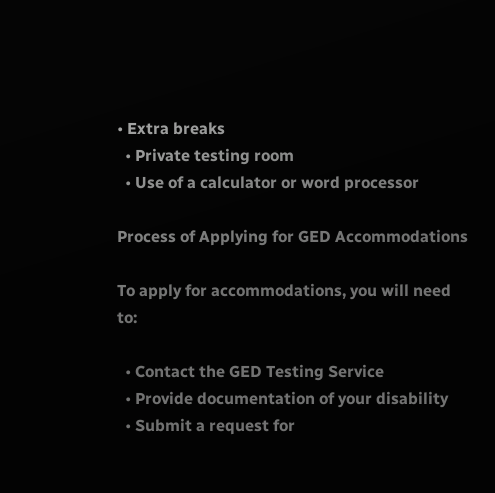• Extra breaks
  • Private testing room
  • Use of a calculator or word processor

Process of Applying for GED Accommodations

To apply for accommodations, you will need to:

  • Contact the GED Testing Service
  • Provide documentation of your disability
  • Submit a request for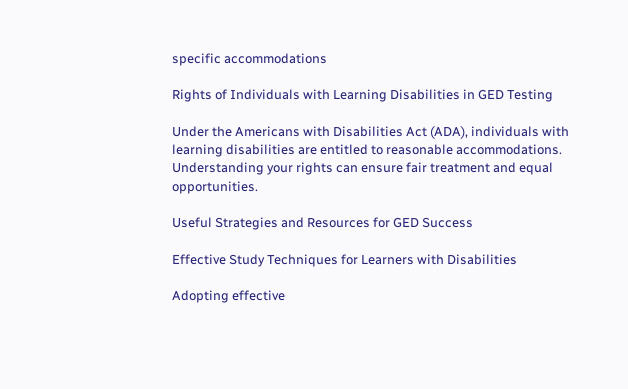specific accommodations

Rights of Individuals with Learning Disabilities in GED Testing

Under the Americans with Disabilities Act (ADA), individuals with learning disabilities are entitled to reasonable accommodations. Understanding your rights can ensure fair treatment and equal opportunities.

Useful Strategies and Resources for GED Success

Effective Study Techniques for Learners with Disabilities

Adopting effective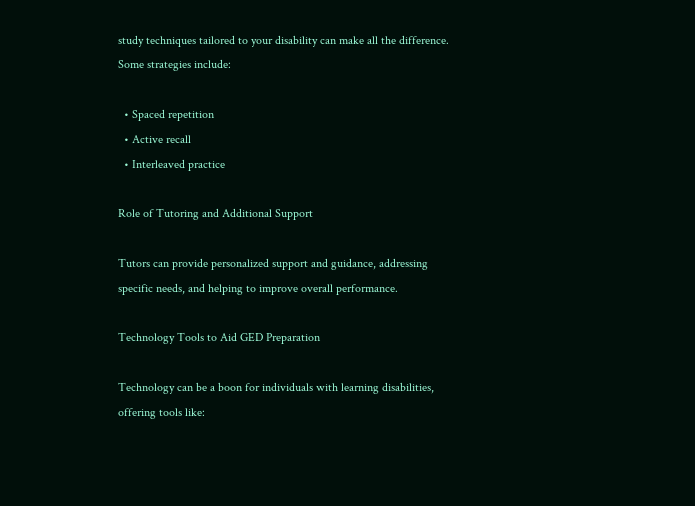study techniques tailored to your disability can make all the difference. Some strategies include:

  • Spaced repetition
  • Active recall
  • Interleaved practice

Role of Tutoring and Additional Support

Tutors can provide personalized support and guidance, addressing specific needs, and helping to improve overall performance.

Technology Tools to Aid GED Preparation

Technology can be a boon for individuals with learning disabilities, offering tools like: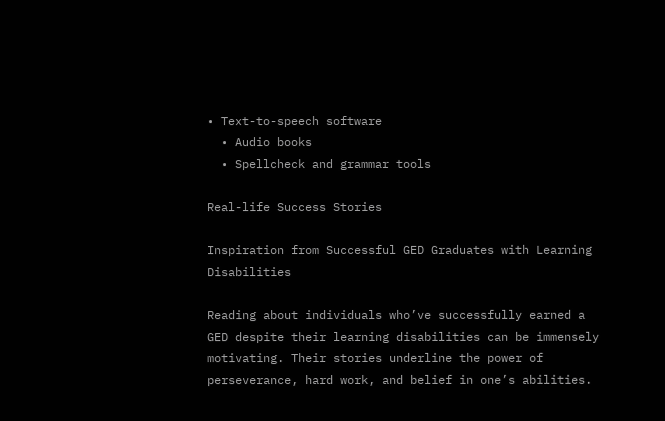• Text-to-speech software
  • Audio books
  • Spellcheck and grammar tools

Real-life Success Stories

Inspiration from Successful GED Graduates with Learning Disabilities

Reading about individuals who’ve successfully earned a GED despite their learning disabilities can be immensely motivating. Their stories underline the power of perseverance, hard work, and belief in one’s abilities.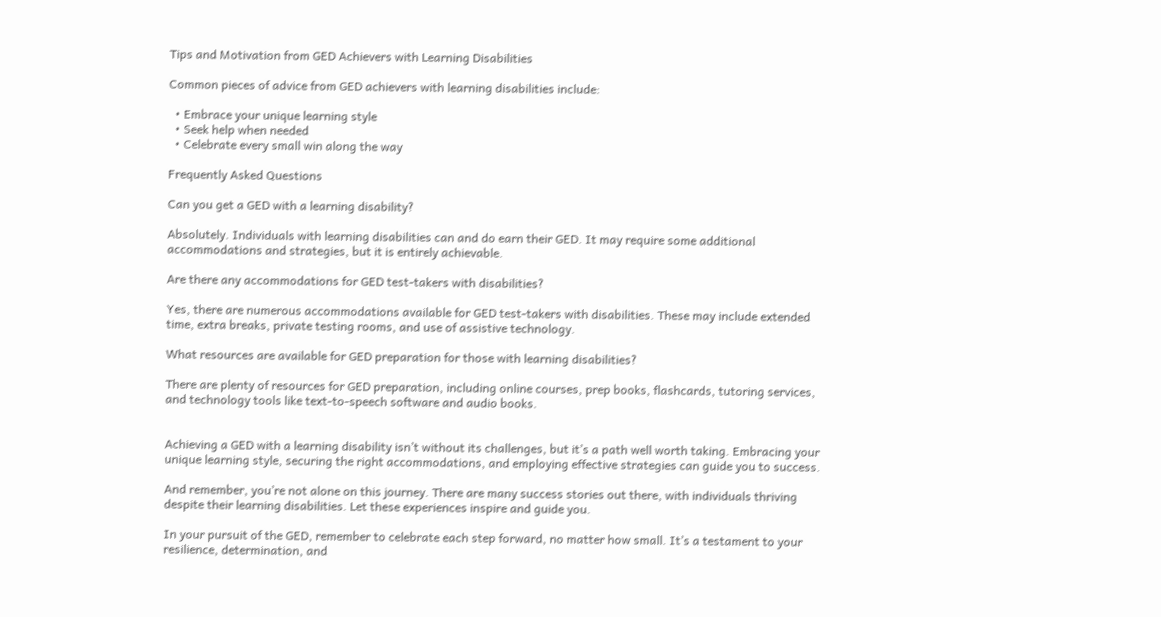Tips and Motivation from GED Achievers with Learning Disabilities

Common pieces of advice from GED achievers with learning disabilities include:

  • Embrace your unique learning style
  • Seek help when needed
  • Celebrate every small win along the way

Frequently Asked Questions

Can you get a GED with a learning disability?

Absolutely. Individuals with learning disabilities can and do earn their GED. It may require some additional accommodations and strategies, but it is entirely achievable.

Are there any accommodations for GED test-takers with disabilities?

Yes, there are numerous accommodations available for GED test-takers with disabilities. These may include extended time, extra breaks, private testing rooms, and use of assistive technology.

What resources are available for GED preparation for those with learning disabilities?

There are plenty of resources for GED preparation, including online courses, prep books, flashcards, tutoring services, and technology tools like text-to-speech software and audio books.


Achieving a GED with a learning disability isn’t without its challenges, but it’s a path well worth taking. Embracing your unique learning style, securing the right accommodations, and employing effective strategies can guide you to success.

And remember, you’re not alone on this journey. There are many success stories out there, with individuals thriving despite their learning disabilities. Let these experiences inspire and guide you.

In your pursuit of the GED, remember to celebrate each step forward, no matter how small. It’s a testament to your resilience, determination, and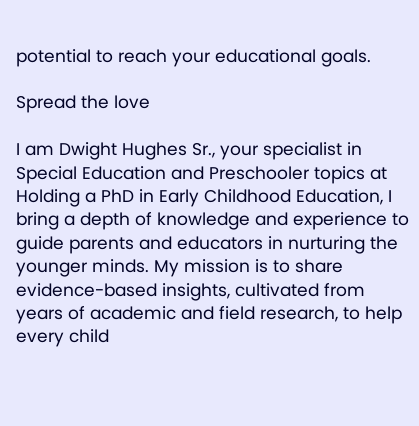potential to reach your educational goals.

Spread the love

I am Dwight Hughes Sr., your specialist in Special Education and Preschooler topics at Holding a PhD in Early Childhood Education, I bring a depth of knowledge and experience to guide parents and educators in nurturing the younger minds. My mission is to share evidence-based insights, cultivated from years of academic and field research, to help every child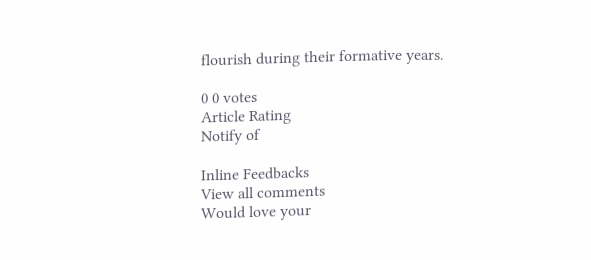flourish during their formative years.

0 0 votes
Article Rating
Notify of

Inline Feedbacks
View all comments
Would love your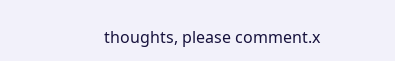thoughts, please comment.x